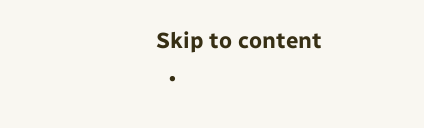Skip to content
  •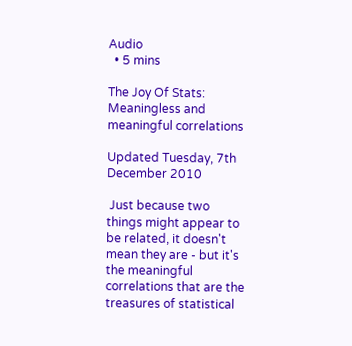Audio
  • 5 mins

The Joy Of Stats: Meaningless and meaningful correlations

Updated Tuesday, 7th December 2010

 Just because two things might appear to be related, it doesn't mean they are - but it's the meaningful correlations that are the treasures of statistical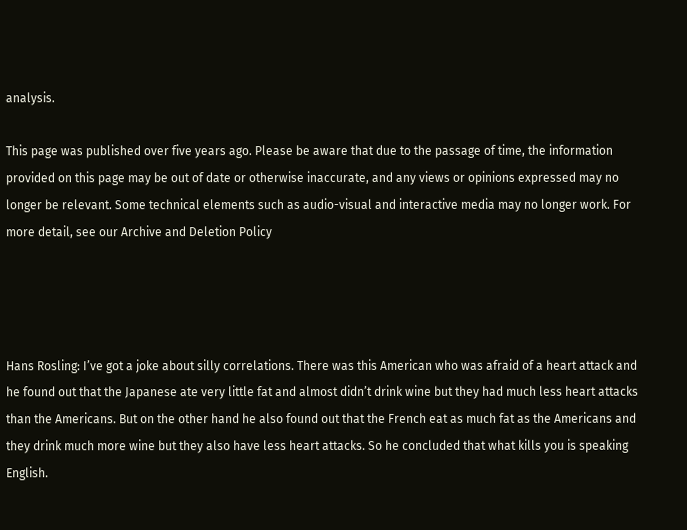analysis.

This page was published over five years ago. Please be aware that due to the passage of time, the information provided on this page may be out of date or otherwise inaccurate, and any views or opinions expressed may no longer be relevant. Some technical elements such as audio-visual and interactive media may no longer work. For more detail, see our Archive and Deletion Policy




Hans Rosling: I’ve got a joke about silly correlations. There was this American who was afraid of a heart attack and he found out that the Japanese ate very little fat and almost didn’t drink wine but they had much less heart attacks than the Americans. But on the other hand he also found out that the French eat as much fat as the Americans and they drink much more wine but they also have less heart attacks. So he concluded that what kills you is speaking English.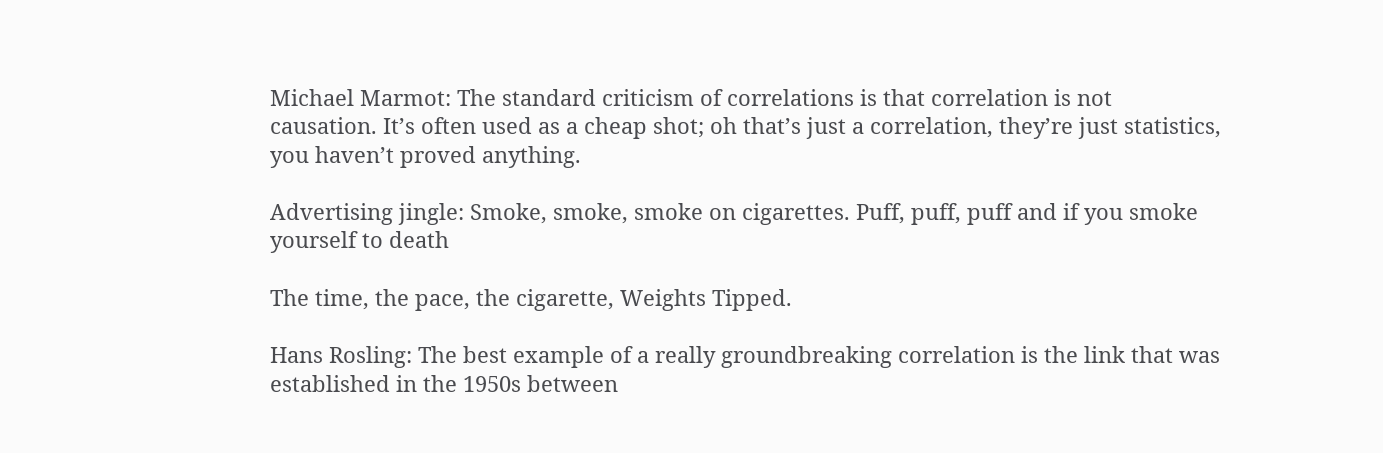Michael Marmot: The standard criticism of correlations is that correlation is not causation. It’s often used as a cheap shot; oh that’s just a correlation, they’re just statistics, you haven’t proved anything.

Advertising jingle: Smoke, smoke, smoke on cigarettes. Puff, puff, puff and if you smoke yourself to death

The time, the pace, the cigarette, Weights Tipped.

Hans Rosling: The best example of a really groundbreaking correlation is the link that was established in the 1950s between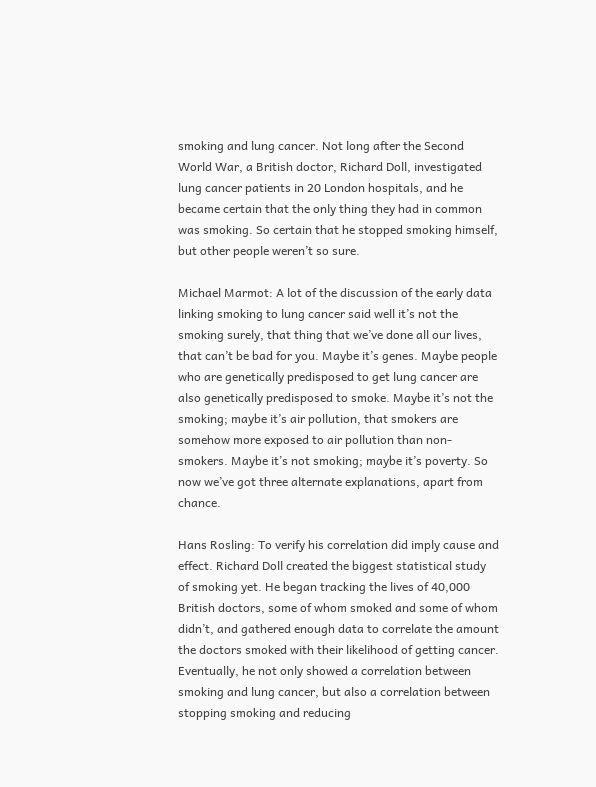smoking and lung cancer. Not long after the Second World War, a British doctor, Richard Doll, investigated lung cancer patients in 20 London hospitals, and he became certain that the only thing they had in common was smoking. So certain that he stopped smoking himself, but other people weren’t so sure.

Michael Marmot: A lot of the discussion of the early data linking smoking to lung cancer said well it’s not the smoking surely, that thing that we’ve done all our lives, that can’t be bad for you. Maybe it’s genes. Maybe people who are genetically predisposed to get lung cancer are also genetically predisposed to smoke. Maybe it’s not the smoking; maybe it’s air pollution, that smokers are somehow more exposed to air pollution than non-smokers. Maybe it’s not smoking; maybe it’s poverty. So now we’ve got three alternate explanations, apart from chance.

Hans Rosling: To verify his correlation did imply cause and effect. Richard Doll created the biggest statistical study of smoking yet. He began tracking the lives of 40,000 British doctors, some of whom smoked and some of whom didn’t, and gathered enough data to correlate the amount the doctors smoked with their likelihood of getting cancer. Eventually, he not only showed a correlation between smoking and lung cancer, but also a correlation between stopping smoking and reducing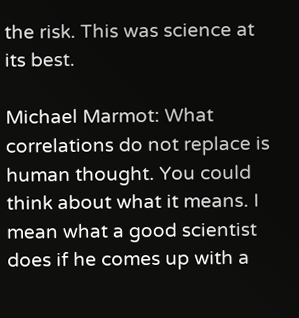the risk. This was science at its best.

Michael Marmot: What correlations do not replace is human thought. You could think about what it means. I mean what a good scientist does if he comes up with a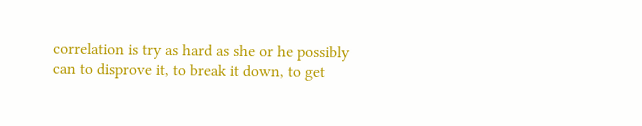correlation is try as hard as she or he possibly can to disprove it, to break it down, to get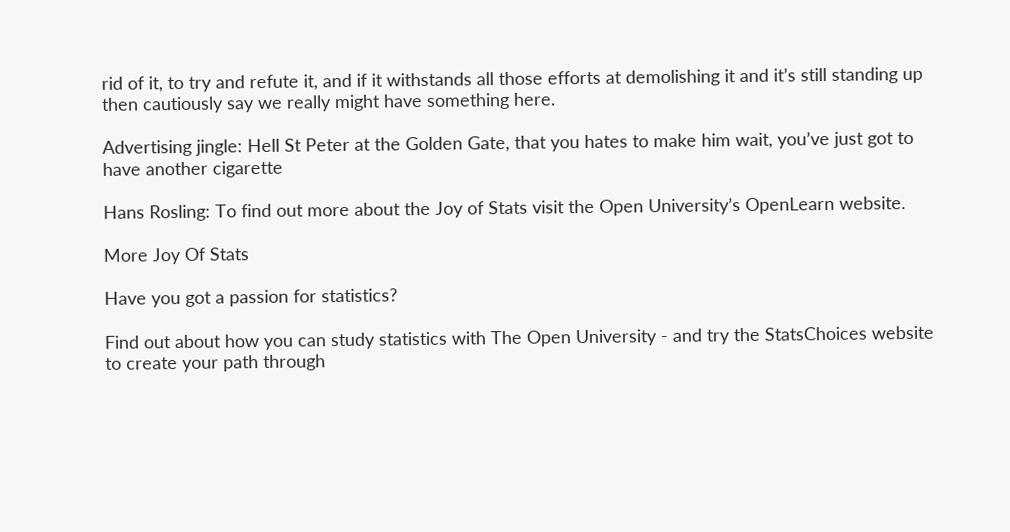rid of it, to try and refute it, and if it withstands all those efforts at demolishing it and it’s still standing up then cautiously say we really might have something here.

Advertising jingle: Hell St Peter at the Golden Gate, that you hates to make him wait, you’ve just got to have another cigarette

Hans Rosling: To find out more about the Joy of Stats visit the Open University’s OpenLearn website.

More Joy Of Stats

Have you got a passion for statistics?

Find out about how you can study statistics with The Open University - and try the StatsChoices website to create your path through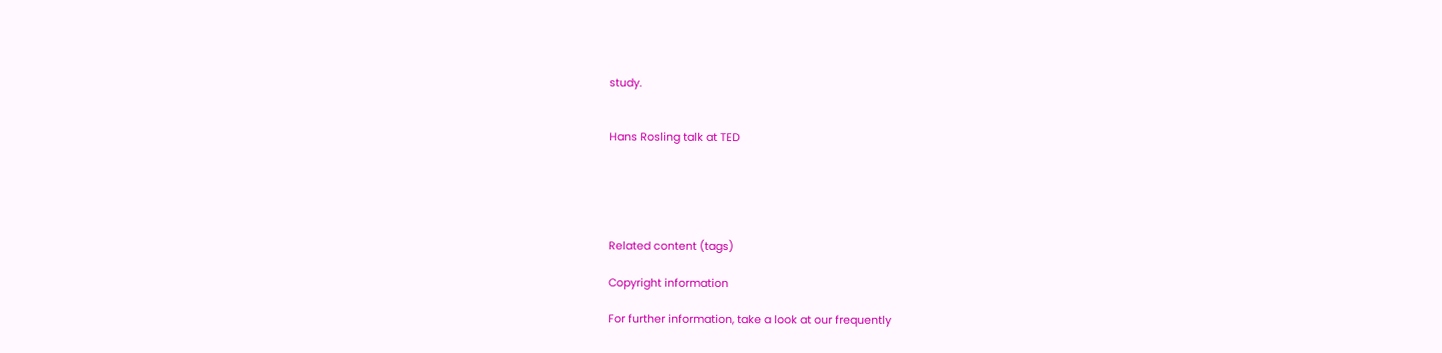study.


Hans Rosling talk at TED





Related content (tags)

Copyright information

For further information, take a look at our frequently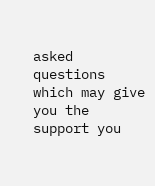asked questions which may give you the support you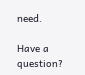need.

Have a question?